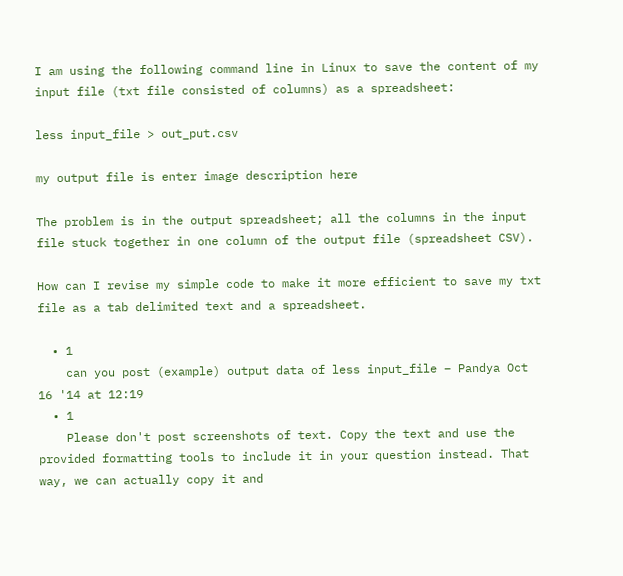I am using the following command line in Linux to save the content of my input file (txt file consisted of columns) as a spreadsheet:

less input_file > out_put.csv

my output file is enter image description here

The problem is in the output spreadsheet; all the columns in the input file stuck together in one column of the output file (spreadsheet CSV).

How can I revise my simple code to make it more efficient to save my txt file as a tab delimited text and a spreadsheet.

  • 1
    can you post (example) output data of less input_file – Pandya Oct 16 '14 at 12:19
  • 1
    Please don't post screenshots of text. Copy the text and use the provided formatting tools to include it in your question instead. That way, we can actually copy it and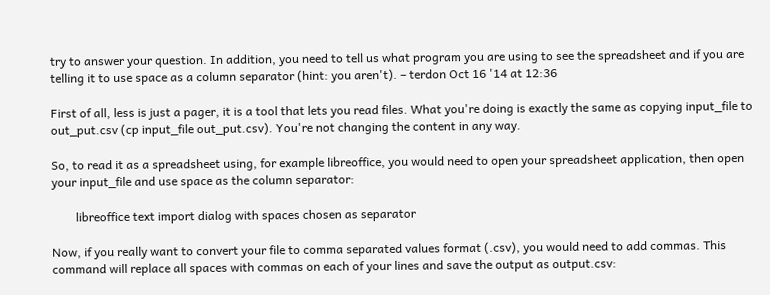try to answer your question. In addition, you need to tell us what program you are using to see the spreadsheet and if you are telling it to use space as a column separator (hint: you aren't). – terdon Oct 16 '14 at 12:36

First of all, less is just a pager, it is a tool that lets you read files. What you're doing is exactly the same as copying input_file to out_put.csv (cp input_file out_put.csv). You're not changing the content in any way.

So, to read it as a spreadsheet using, for example libreoffice, you would need to open your spreadsheet application, then open your input_file and use space as the column separator:

        libreoffice text import dialog with spaces chosen as separator

Now, if you really want to convert your file to comma separated values format (.csv), you would need to add commas. This command will replace all spaces with commas on each of your lines and save the output as output.csv: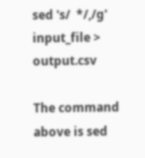sed 's/  */,/g' input_file > output.csv

The command above is sed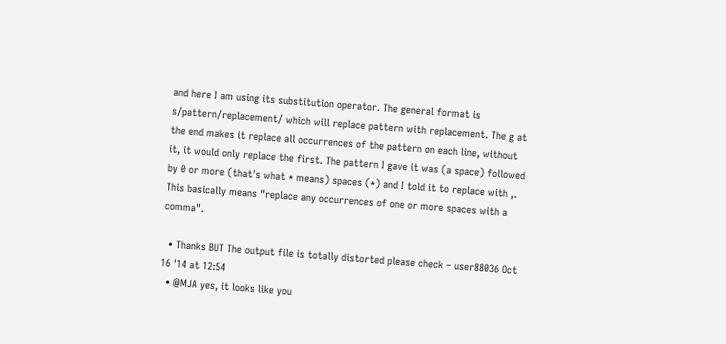and here I am using its substitution operator. The general format is s/pattern/replacement/ which will replace pattern with replacement. The g at the end makes it replace all occurrences of the pattern on each line, without it, it would only replace the first. The pattern I gave it was (a space) followed by 0 or more (that's what * means) spaces (*) and I told it to replace with ,. This basically means "replace any occurrences of one or more spaces with a comma".

  • Thanks BUT The output file is totally distorted please check – user88036 Oct 16 '14 at 12:54
  • @MJA yes, it looks like you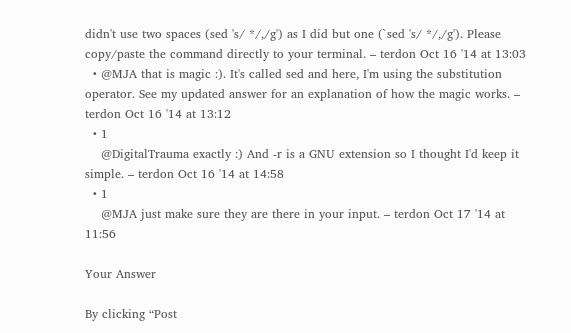didn't use two spaces (sed 's/ */,/g') as I did but one (`sed 's/ */,/g'). Please copy/paste the command directly to your terminal. – terdon Oct 16 '14 at 13:03
  • @MJA that is magic :). It's called sed and here, I'm using the substitution operator. See my updated answer for an explanation of how the magic works. – terdon Oct 16 '14 at 13:12
  • 1
    @DigitalTrauma exactly :) And -r is a GNU extension so I thought I'd keep it simple. – terdon Oct 16 '14 at 14:58
  • 1
    @MJA just make sure they are there in your input. – terdon Oct 17 '14 at 11:56

Your Answer

By clicking “Post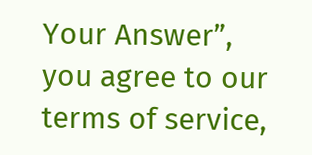Your Answer”, you agree to our terms of service,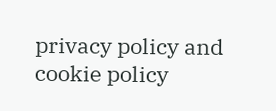privacy policy and cookie policy